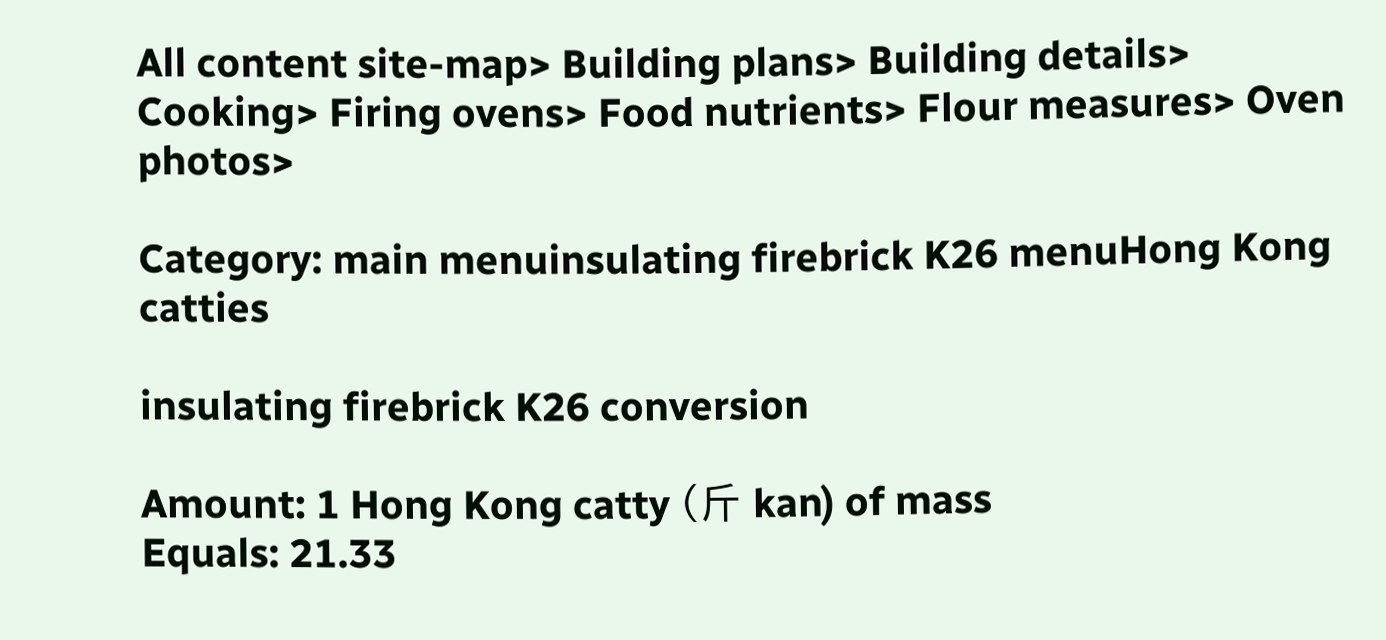All content site-map> Building plans> Building details> Cooking> Firing ovens> Food nutrients> Flour measures> Oven photos>

Category: main menuinsulating firebrick K26 menuHong Kong catties

insulating firebrick K26 conversion

Amount: 1 Hong Kong catty (斤 kan) of mass
Equals: 21.33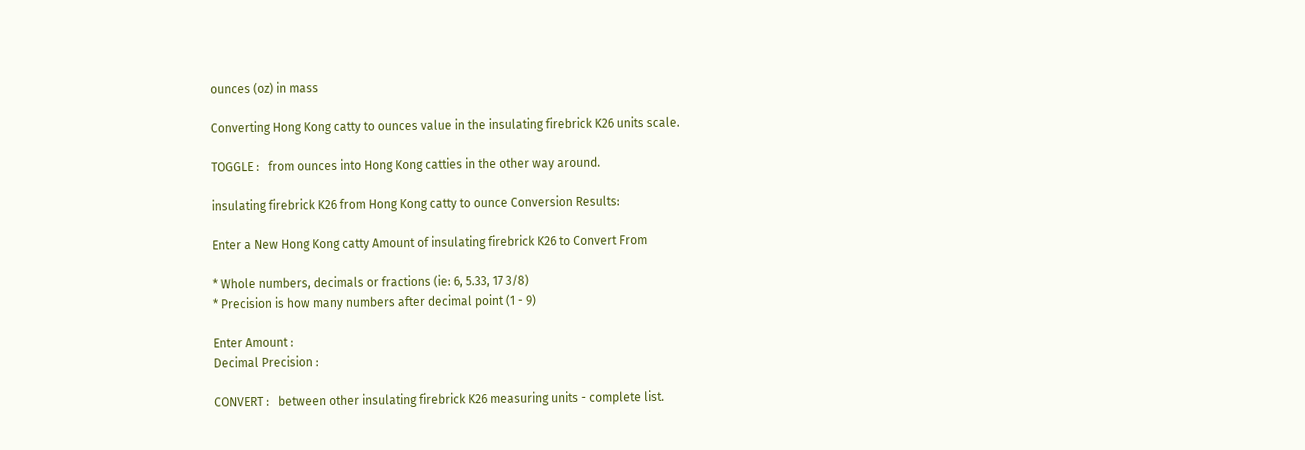ounces (oz) in mass

Converting Hong Kong catty to ounces value in the insulating firebrick K26 units scale.

TOGGLE :   from ounces into Hong Kong catties in the other way around.

insulating firebrick K26 from Hong Kong catty to ounce Conversion Results:

Enter a New Hong Kong catty Amount of insulating firebrick K26 to Convert From

* Whole numbers, decimals or fractions (ie: 6, 5.33, 17 3/8)
* Precision is how many numbers after decimal point (1 - 9)

Enter Amount :
Decimal Precision :

CONVERT :   between other insulating firebrick K26 measuring units - complete list.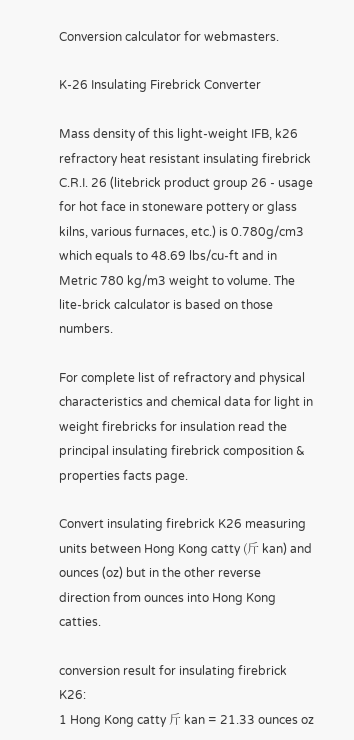Conversion calculator for webmasters.

K-26 Insulating Firebrick Converter

Mass density of this light-weight IFB, k26 refractory heat resistant insulating firebrick C.R.I. 26 (litebrick product group 26 - usage for hot face in stoneware pottery or glass kilns, various furnaces, etc.) is 0.780g/cm3 which equals to 48.69 lbs/cu-ft and in Metric 780 kg/m3 weight to volume. The lite-brick calculator is based on those numbers.

For complete list of refractory and physical characteristics and chemical data for light in weight firebricks for insulation read the principal insulating firebrick composition & properties facts page.

Convert insulating firebrick K26 measuring units between Hong Kong catty (斤 kan) and ounces (oz) but in the other reverse direction from ounces into Hong Kong catties.

conversion result for insulating firebrick K26:
1 Hong Kong catty 斤 kan = 21.33 ounces oz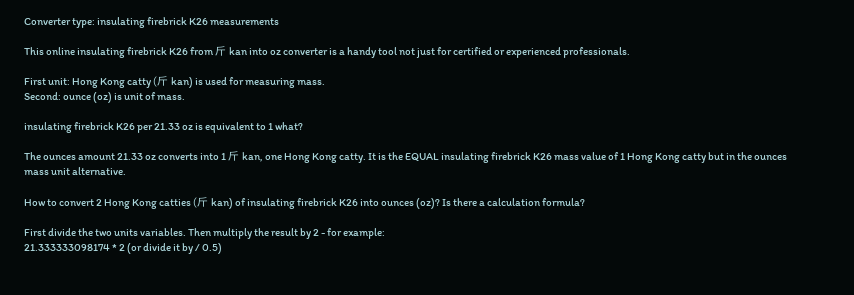Converter type: insulating firebrick K26 measurements

This online insulating firebrick K26 from 斤 kan into oz converter is a handy tool not just for certified or experienced professionals.

First unit: Hong Kong catty (斤 kan) is used for measuring mass.
Second: ounce (oz) is unit of mass.

insulating firebrick K26 per 21.33 oz is equivalent to 1 what?

The ounces amount 21.33 oz converts into 1 斤 kan, one Hong Kong catty. It is the EQUAL insulating firebrick K26 mass value of 1 Hong Kong catty but in the ounces mass unit alternative.

How to convert 2 Hong Kong catties (斤 kan) of insulating firebrick K26 into ounces (oz)? Is there a calculation formula?

First divide the two units variables. Then multiply the result by 2 - for example:
21.333333098174 * 2 (or divide it by / 0.5)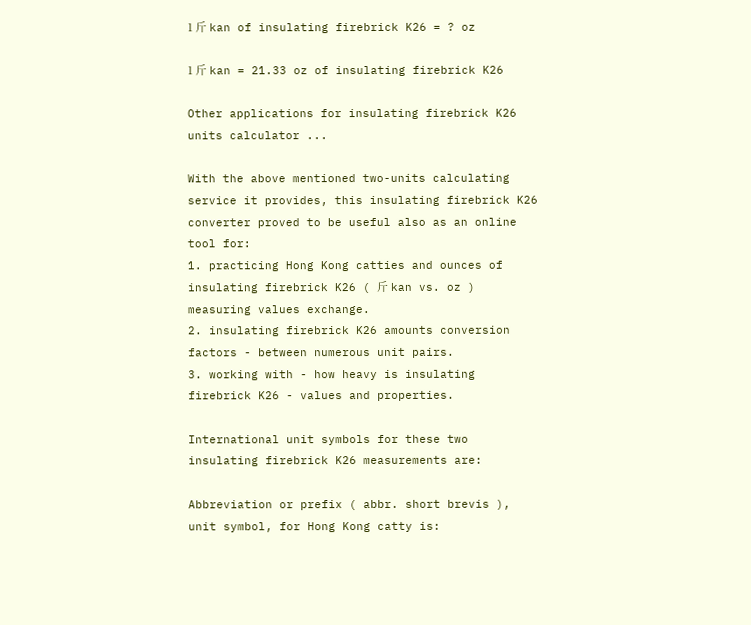1 斤 kan of insulating firebrick K26 = ? oz

1 斤 kan = 21.33 oz of insulating firebrick K26

Other applications for insulating firebrick K26 units calculator ...

With the above mentioned two-units calculating service it provides, this insulating firebrick K26 converter proved to be useful also as an online tool for:
1. practicing Hong Kong catties and ounces of insulating firebrick K26 ( 斤 kan vs. oz ) measuring values exchange.
2. insulating firebrick K26 amounts conversion factors - between numerous unit pairs.
3. working with - how heavy is insulating firebrick K26 - values and properties.

International unit symbols for these two insulating firebrick K26 measurements are:

Abbreviation or prefix ( abbr. short brevis ), unit symbol, for Hong Kong catty is: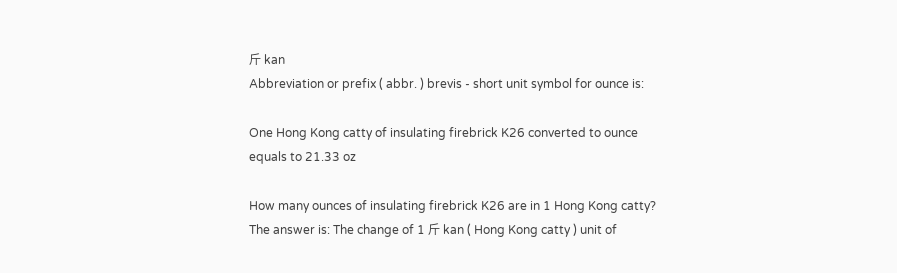斤 kan
Abbreviation or prefix ( abbr. ) brevis - short unit symbol for ounce is:

One Hong Kong catty of insulating firebrick K26 converted to ounce equals to 21.33 oz

How many ounces of insulating firebrick K26 are in 1 Hong Kong catty? The answer is: The change of 1 斤 kan ( Hong Kong catty ) unit of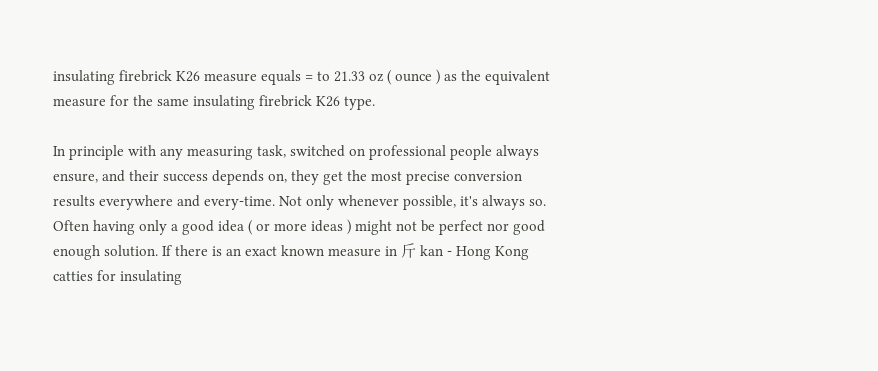insulating firebrick K26 measure equals = to 21.33 oz ( ounce ) as the equivalent measure for the same insulating firebrick K26 type.

In principle with any measuring task, switched on professional people always ensure, and their success depends on, they get the most precise conversion results everywhere and every-time. Not only whenever possible, it's always so. Often having only a good idea ( or more ideas ) might not be perfect nor good enough solution. If there is an exact known measure in 斤 kan - Hong Kong catties for insulating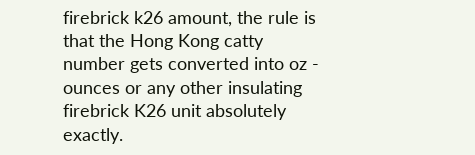firebrick k26 amount, the rule is that the Hong Kong catty number gets converted into oz - ounces or any other insulating firebrick K26 unit absolutely exactly.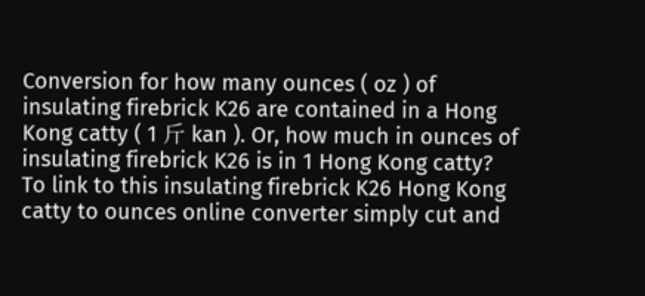Conversion for how many ounces ( oz ) of insulating firebrick K26 are contained in a Hong Kong catty ( 1 斤 kan ). Or, how much in ounces of insulating firebrick K26 is in 1 Hong Kong catty? To link to this insulating firebrick K26 Hong Kong catty to ounces online converter simply cut and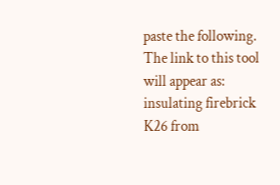paste the following.
The link to this tool will appear as: insulating firebrick K26 from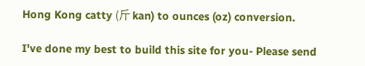Hong Kong catty (斤 kan) to ounces (oz) conversion.

I've done my best to build this site for you- Please send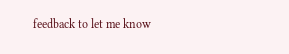feedback to let me know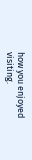how you enjoyed visiting.